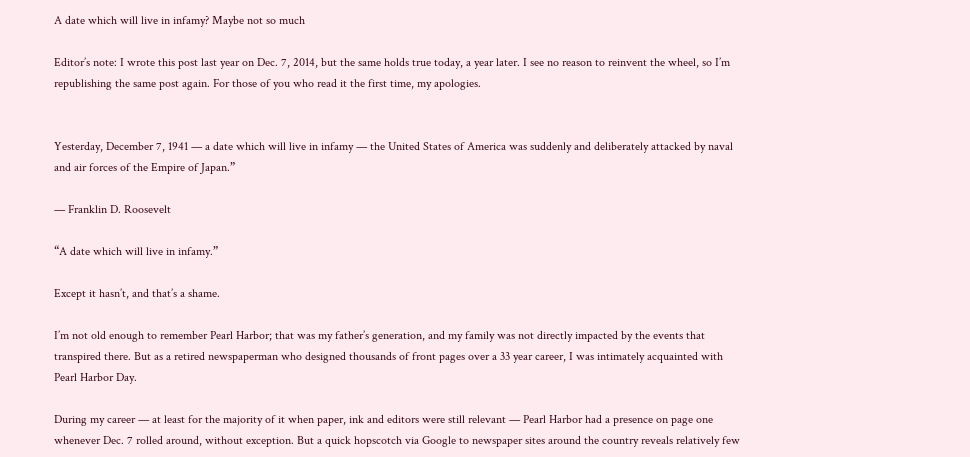A date which will live in infamy? Maybe not so much

Editor’s note: I wrote this post last year on Dec. 7, 2014, but the same holds true today, a year later. I see no reason to reinvent the wheel, so I’m republishing the same post again. For those of you who read it the first time, my apologies.


Yesterday, December 7, 1941 — a date which will live in infamy — the United States of America was suddenly and deliberately attacked by naval and air forces of the Empire of Japan.”

— Franklin D. Roosevelt

“A date which will live in infamy.”

Except it hasn’t, and that’s a shame.

I’m not old enough to remember Pearl Harbor; that was my father’s generation, and my family was not directly impacted by the events that transpired there. But as a retired newspaperman who designed thousands of front pages over a 33 year career, I was intimately acquainted with Pearl Harbor Day.

During my career — at least for the majority of it when paper, ink and editors were still relevant — Pearl Harbor had a presence on page one whenever Dec. 7 rolled around, without exception. But a quick hopscotch via Google to newspaper sites around the country reveals relatively few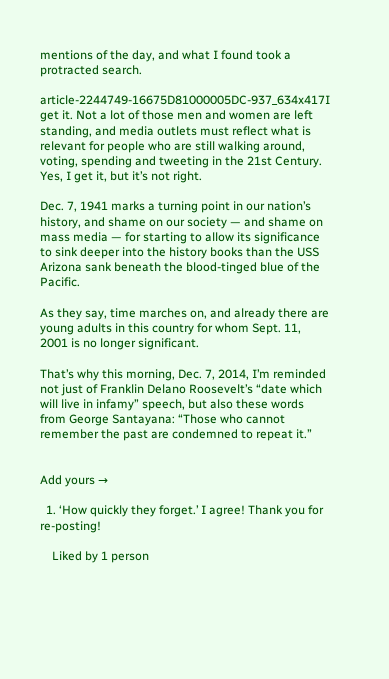mentions of the day, and what I found took a protracted search.

article-2244749-16675D81000005DC-937_634x417I get it. Not a lot of those men and women are left standing, and media outlets must reflect what is relevant for people who are still walking around, voting, spending and tweeting in the 21st Century. Yes, I get it, but it’s not right.

Dec. 7, 1941 marks a turning point in our nation’s history, and shame on our society — and shame on mass media — for starting to allow its significance to sink deeper into the history books than the USS Arizona sank beneath the blood-tinged blue of the Pacific.

As they say, time marches on, and already there are young adults in this country for whom Sept. 11, 2001 is no longer significant.

That’s why this morning, Dec. 7, 2014, I’m reminded not just of Franklin Delano Roosevelt’s “date which will live in infamy” speech, but also these words from George Santayana: “Those who cannot remember the past are condemned to repeat it.”


Add yours →

  1. ‘How quickly they forget.’ I agree! Thank you for re-posting!

    Liked by 1 person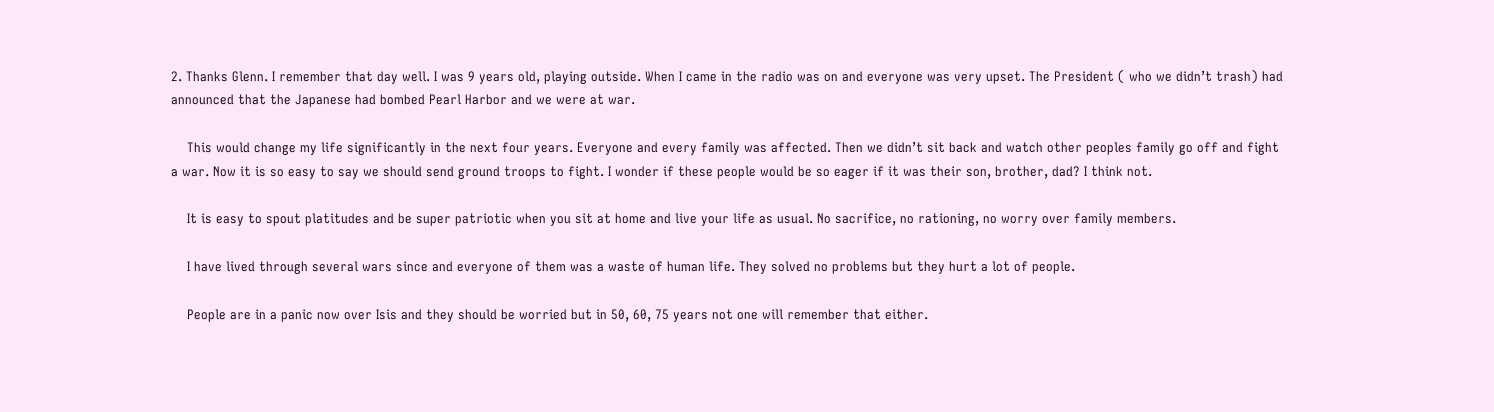2. Thanks Glenn. I remember that day well. I was 9 years old, playing outside. When I came in the radio was on and everyone was very upset. The President ( who we didn’t trash) had announced that the Japanese had bombed Pearl Harbor and we were at war.

    This would change my life significantly in the next four years. Everyone and every family was affected. Then we didn’t sit back and watch other peoples family go off and fight a war. Now it is so easy to say we should send ground troops to fight. I wonder if these people would be so eager if it was their son, brother, dad? I think not.

    It is easy to spout platitudes and be super patriotic when you sit at home and live your life as usual. No sacrifice, no rationing, no worry over family members.

    I have lived through several wars since and everyone of them was a waste of human life. They solved no problems but they hurt a lot of people.

    People are in a panic now over Isis and they should be worried but in 50, 60, 75 years not one will remember that either.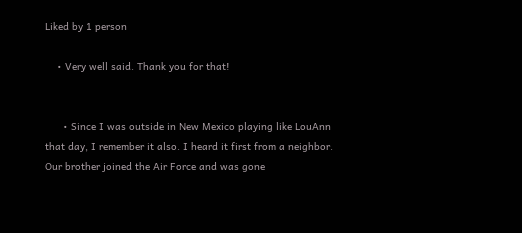Liked by 1 person

    • Very well said. Thank you for that!


      • Since I was outside in New Mexico playing like LouAnn that day, I remember it also. I heard it first from a neighbor. Our brother joined the Air Force and was gone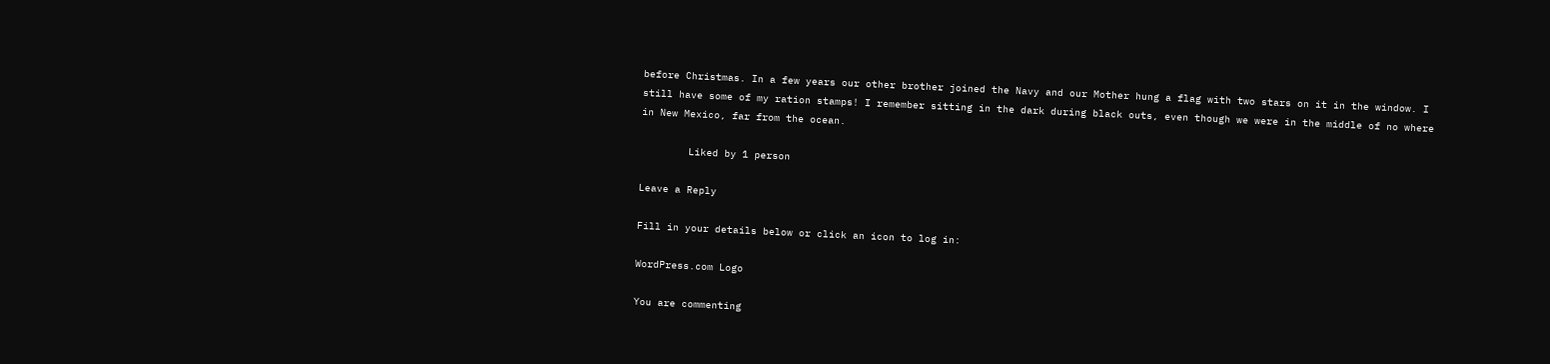before Christmas. In a few years our other brother joined the Navy and our Mother hung a flag with two stars on it in the window. I still have some of my ration stamps! I remember sitting in the dark during black outs, even though we were in the middle of no where in New Mexico, far from the ocean.

        Liked by 1 person

Leave a Reply

Fill in your details below or click an icon to log in:

WordPress.com Logo

You are commenting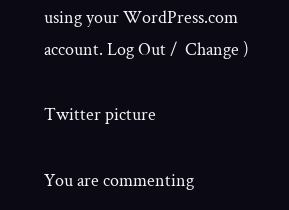using your WordPress.com account. Log Out /  Change )

Twitter picture

You are commenting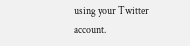using your Twitter account.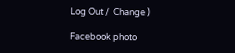Log Out /  Change )

Facebook photo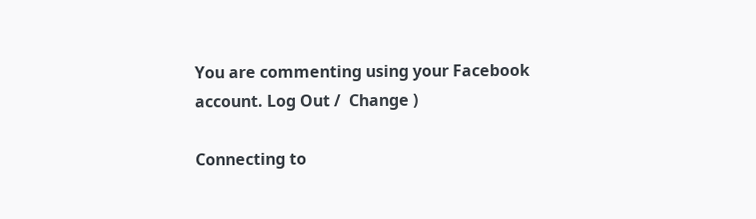You are commenting using your Facebook account. Log Out /  Change )

Connecting to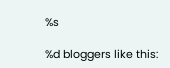%s

%d bloggers like this: